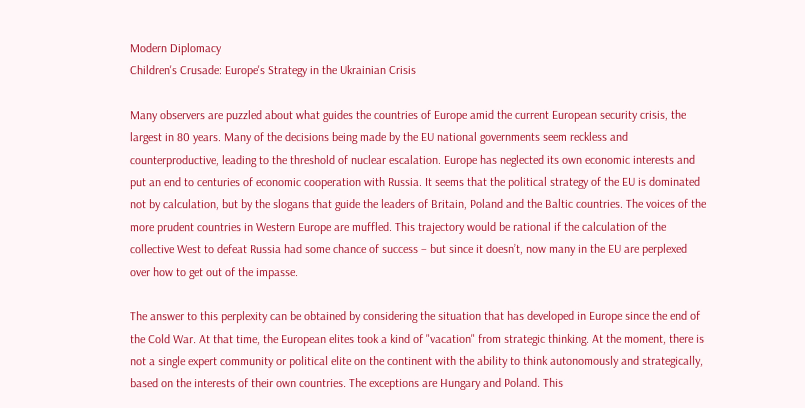Modern Diplomacy
Children's Crusade: Europe's Strategy in the Ukrainian Crisis

Many observers are puzzled about what guides the countries of Europe amid the current European security crisis, the largest in 80 years. Many of the decisions being made by the EU national governments seem reckless and counterproductive, leading to the threshold of nuclear escalation. Europe has neglected its own economic interests and put an end to centuries of economic cooperation with Russia. It seems that the political strategy of the EU is dominated not by calculation, but by the slogans that guide the leaders of Britain, Poland and the Baltic countries. The voices of the more prudent countries in Western Europe are muffled. This trajectory would be rational if the calculation of the collective West to defeat Russia had some chance of success – but since it doesn’t, now many in the EU are perplexed over how to get out of the impasse.

The answer to this perplexity can be obtained by considering the situation that has developed in Europe since the end of the Cold War. At that time, the European elites took a kind of "vacation" from strategic thinking. At the moment, there is not a single expert community or political elite on the continent with the ability to think autonomously and strategically, based on the interests of their own countries. The exceptions are Hungary and Poland. This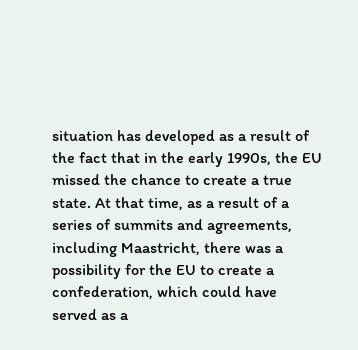situation has developed as a result of the fact that in the early 1990s, the EU missed the chance to create a true state. At that time, as a result of a series of summits and agreements, including Maastricht, there was a possibility for the EU to create a confederation, which could have served as a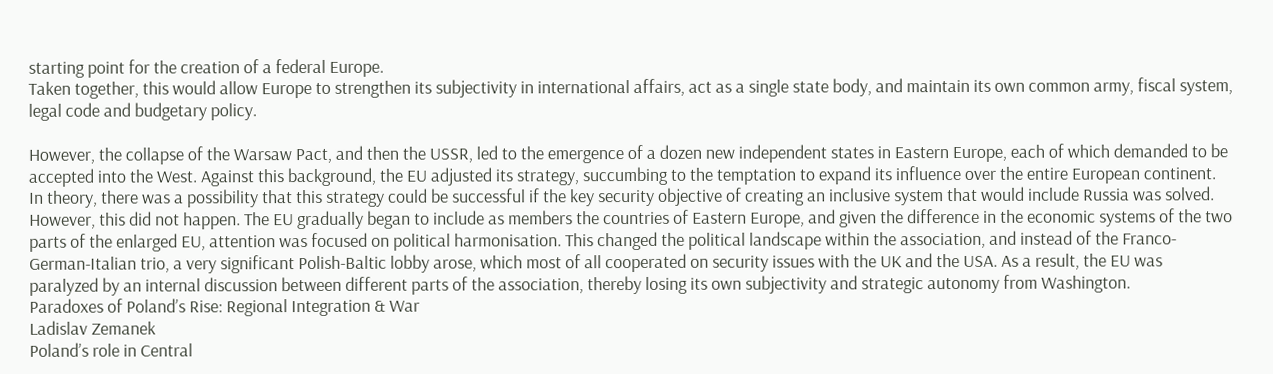starting point for the creation of a federal Europe.
Taken together, this would allow Europe to strengthen its subjectivity in international affairs, act as a single state body, and maintain its own common army, fiscal system, legal code and budgetary policy.

However, the collapse of the Warsaw Pact, and then the USSR, led to the emergence of a dozen new independent states in Eastern Europe, each of which demanded to be accepted into the West. Against this background, the EU adjusted its strategy, succumbing to the temptation to expand its influence over the entire European continent. In theory, there was a possibility that this strategy could be successful if the key security objective of creating an inclusive system that would include Russia was solved. However, this did not happen. The EU gradually began to include as members the countries of Eastern Europe, and given the difference in the economic systems of the two parts of the enlarged EU, attention was focused on political harmonisation. This changed the political landscape within the association, and instead of the Franco-German-Italian trio, a very significant Polish-Baltic lobby arose, which most of all cooperated on security issues with the UK and the USA. As a result, the EU was paralyzed by an internal discussion between different parts of the association, thereby losing its own subjectivity and strategic autonomy from Washington.
Paradoxes of Polandʼs Rise: Regional Integration & War
Ladislav Zemanek
Polandʼs role in Central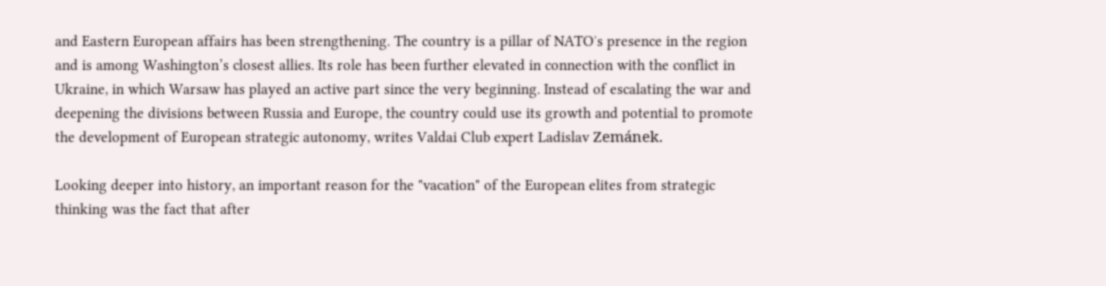and Eastern European affairs has been strengthening. The country is a pillar of NATOʼs presence in the region and is among Washington’s closest allies. Its role has been further elevated in connection with the conflict in Ukraine, in which Warsaw has played an active part since the very beginning. Instead of escalating the war and deepening the divisions between Russia and Europe, the country could use its growth and potential to promote the development of European strategic autonomy, writes Valdai Club expert Ladislav Zemánek.

Looking deeper into history, an important reason for the "vacation" of the European elites from strategic thinking was the fact that after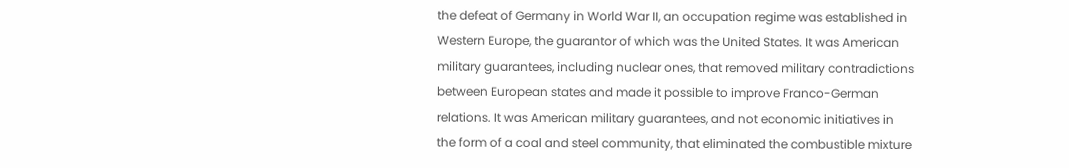the defeat of Germany in World War II, an occupation regime was established in Western Europe, the guarantor of which was the United States. It was American military guarantees, including nuclear ones, that removed military contradictions between European states and made it possible to improve Franco-German relations. It was American military guarantees, and not economic initiatives in the form of a coal and steel community, that eliminated the combustible mixture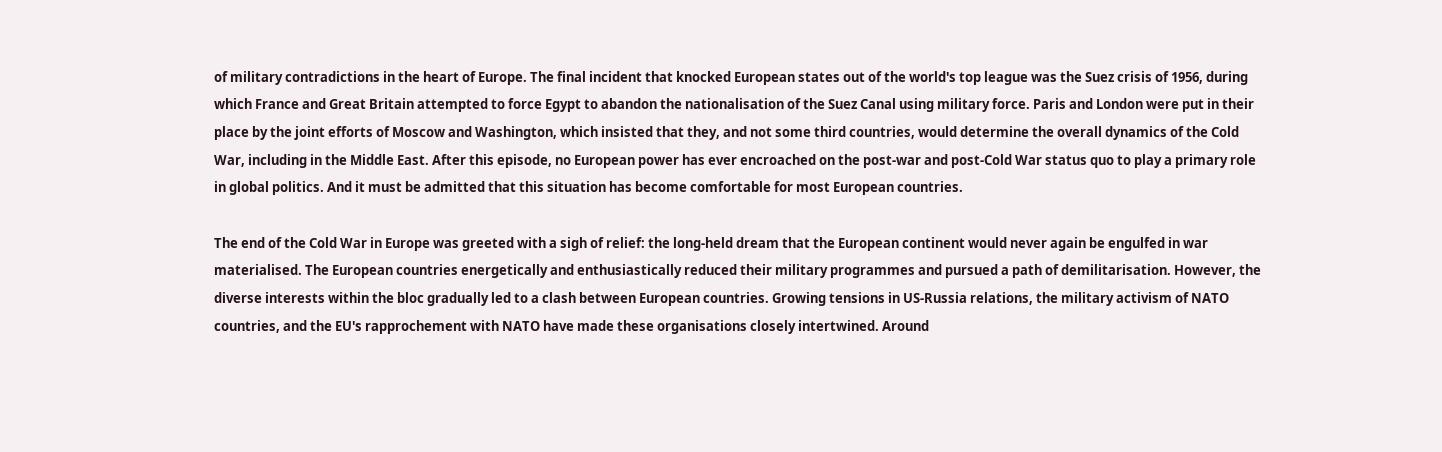of military contradictions in the heart of Europe. The final incident that knocked European states out of the world's top league was the Suez crisis of 1956, during which France and Great Britain attempted to force Egypt to abandon the nationalisation of the Suez Canal using military force. Paris and London were put in their place by the joint efforts of Moscow and Washington, which insisted that they, and not some third countries, would determine the overall dynamics of the Cold War, including in the Middle East. After this episode, no European power has ever encroached on the post-war and post-Cold War status quo to play a primary role in global politics. And it must be admitted that this situation has become comfortable for most European countries.

The end of the Cold War in Europe was greeted with a sigh of relief: the long-held dream that the European continent would never again be engulfed in war materialised. The European countries energetically and enthusiastically reduced their military programmes and pursued a path of demilitarisation. However, the diverse interests within the bloc gradually led to a clash between European countries. Growing tensions in US-Russia relations, the military activism of NATO countries, and the EU's rapprochement with NATO have made these organisations closely intertwined. Around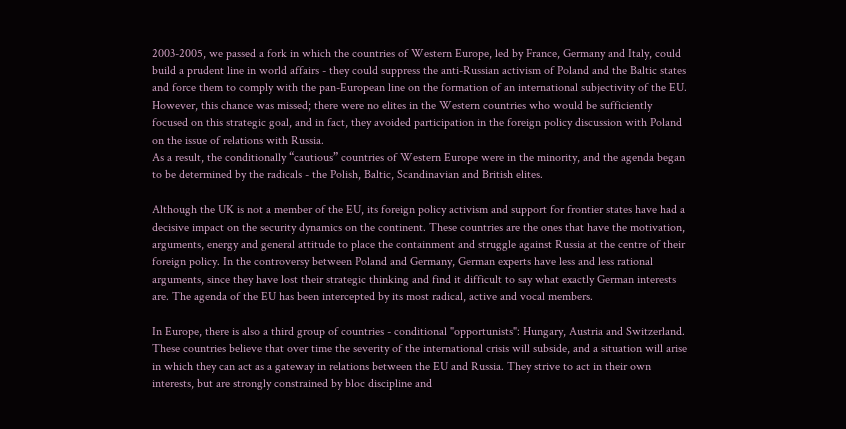2003-2005, we passed a fork in which the countries of Western Europe, led by France, Germany and Italy, could build a prudent line in world affairs - they could suppress the anti-Russian activism of Poland and the Baltic states and force them to comply with the pan-European line on the formation of an international subjectivity of the EU. However, this chance was missed; there were no elites in the Western countries who would be sufficiently focused on this strategic goal, and in fact, they avoided participation in the foreign policy discussion with Poland on the issue of relations with Russia.
As a result, the conditionally “cautious” countries of Western Europe were in the minority, and the agenda began to be determined by the radicals - the Polish, Baltic, Scandinavian and British elites.

Although the UK is not a member of the EU, its foreign policy activism and support for frontier states have had a decisive impact on the security dynamics on the continent. These countries are the ones that have the motivation, arguments, energy and general attitude to place the containment and struggle against Russia at the centre of their foreign policy. In the controversy between Poland and Germany, German experts have less and less rational arguments, since they have lost their strategic thinking and find it difficult to say what exactly German interests are. The agenda of the EU has been intercepted by its most radical, active and vocal members.

In Europe, there is also a third group of countries - conditional "opportunists": Hungary, Austria and Switzerland. These countries believe that over time the severity of the international crisis will subside, and a situation will arise in which they can act as a gateway in relations between the EU and Russia. They strive to act in their own interests, but are strongly constrained by bloc discipline and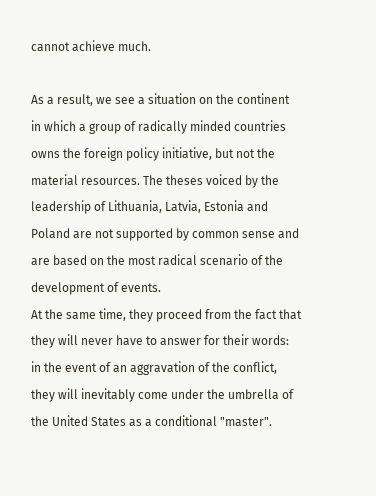cannot achieve much.

As a result, we see a situation on the continent in which a group of radically minded countries owns the foreign policy initiative, but not the material resources. The theses voiced by the leadership of Lithuania, Latvia, Estonia and Poland are not supported by common sense and are based on the most radical scenario of the development of events.
At the same time, they proceed from the fact that they will never have to answer for their words: in the event of an aggravation of the conflict, they will inevitably come under the umbrella of the United States as a conditional "master".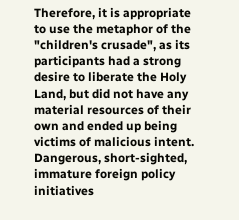Therefore, it is appropriate to use the metaphor of the "children's crusade", as its participants had a strong desire to liberate the Holy Land, but did not have any material resources of their own and ended up being victims of malicious intent. Dangerous, short-sighted, immature foreign policy initiatives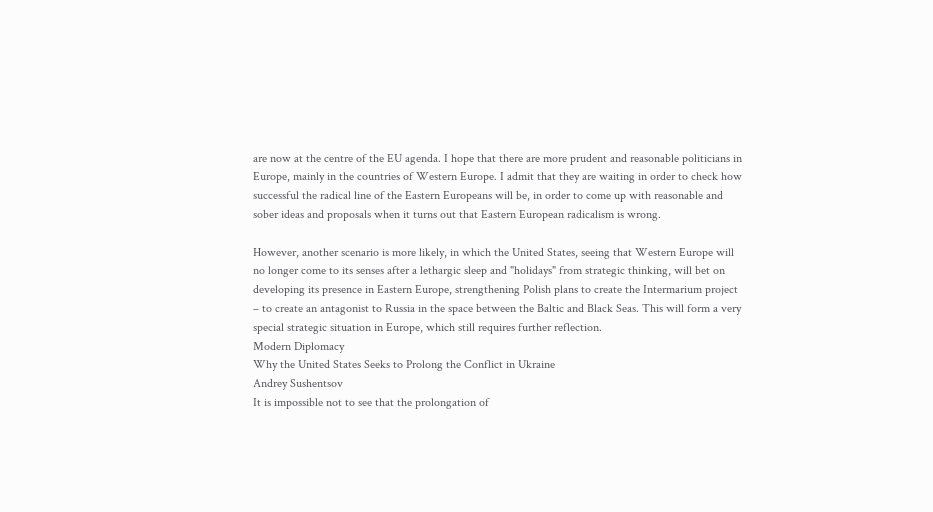are now at the centre of the EU agenda. I hope that there are more prudent and reasonable politicians in Europe, mainly in the countries of Western Europe. I admit that they are waiting in order to check how successful the radical line of the Eastern Europeans will be, in order to come up with reasonable and sober ideas and proposals when it turns out that Eastern European radicalism is wrong.

However, another scenario is more likely, in which the United States, seeing that Western Europe will no longer come to its senses after a lethargic sleep and "holidays" from strategic thinking, will bet on developing its presence in Eastern Europe, strengthening Polish plans to create the Intermarium project – to create an antagonist to Russia in the space between the Baltic and Black Seas. This will form a very special strategic situation in Europe, which still requires further reflection.
Modern Diplomacy
Why the United States Seeks to Prolong the Conflict in Ukraine
Andrey Sushentsov
It is impossible not to see that the prolongation of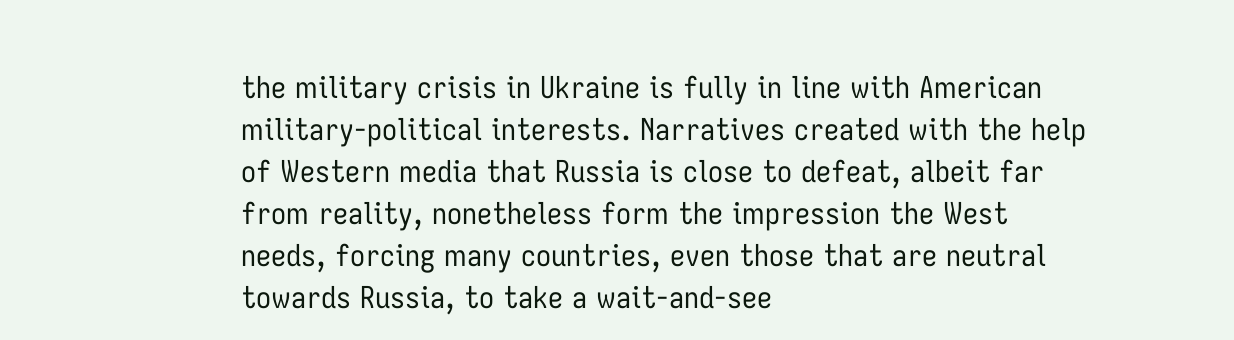the military crisis in Ukraine is fully in line with American military-political interests. Narratives created with the help of Western media that Russia is close to defeat, albeit far from reality, nonetheless form the impression the West needs, forcing many countries, even those that are neutral towards Russia, to take a wait-and-see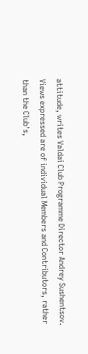attitude, writes Valdai Club Programme Director Andrey Sushentsov.
Views expressed are of individual Members and Contributors, rather than the Club's,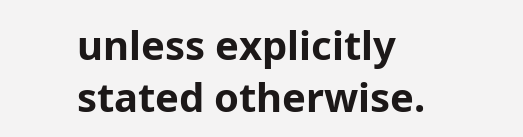unless explicitly stated otherwise.